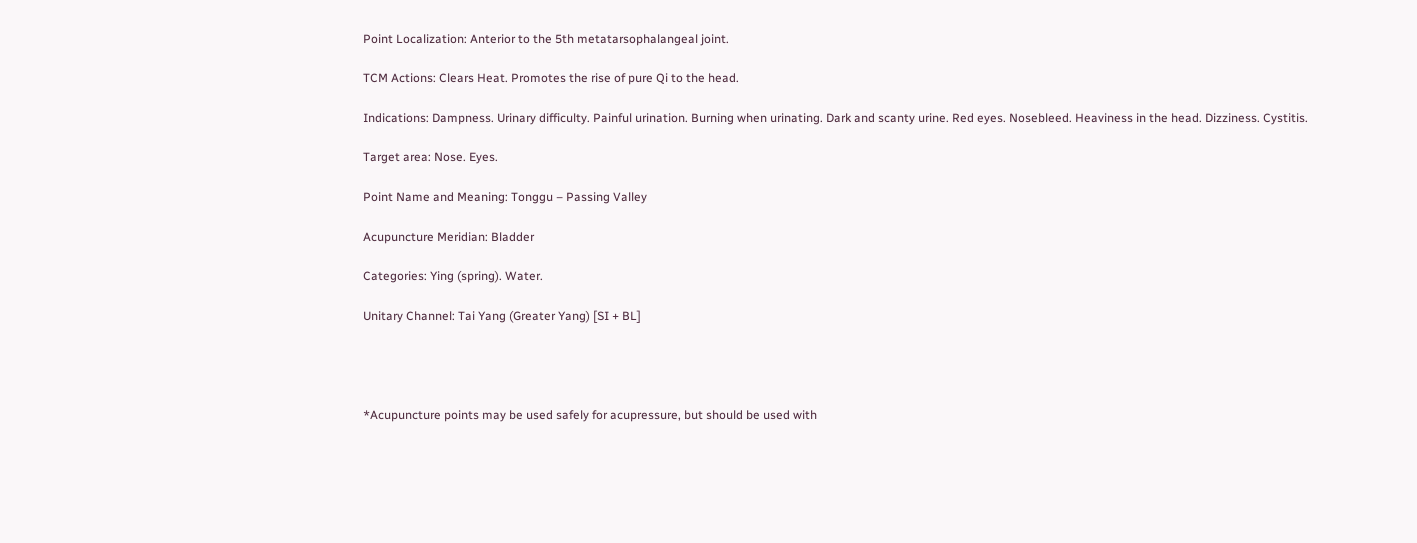Point Localization: Anterior to the 5th metatarsophalangeal joint.

TCM Actions: Clears Heat. Promotes the rise of pure Qi to the head.

Indications: Dampness. Urinary difficulty. Painful urination. Burning when urinating. Dark and scanty urine. Red eyes. Nosebleed. Heaviness in the head. Dizziness. Cystitis.

Target area: Nose. Eyes.

Point Name and Meaning: Tonggu – Passing Valley

Acupuncture Meridian: Bladder

Categories: Ying (spring). Water.

Unitary Channel: Tai Yang (Greater Yang) [SI + BL]




*Acupuncture points may be used safely for acupressure, but should be used with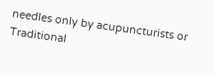needles only by acupuncturists or Traditional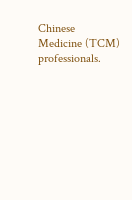Chinese Medicine (TCM) professionals.